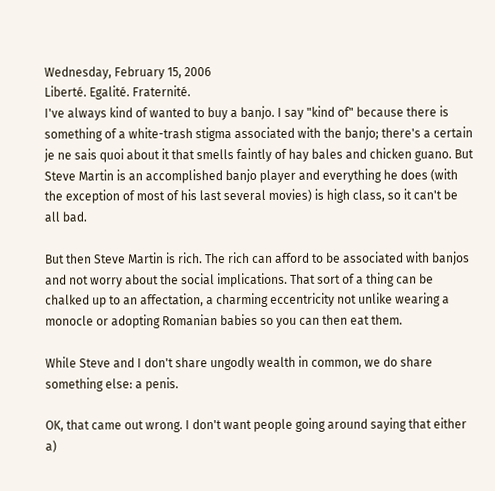Wednesday, February 15, 2006
Liberté. Egalité. Fraternité.
I've always kind of wanted to buy a banjo. I say "kind of" because there is something of a white-trash stigma associated with the banjo; there's a certain je ne sais quoi about it that smells faintly of hay bales and chicken guano. But Steve Martin is an accomplished banjo player and everything he does (with the exception of most of his last several movies) is high class, so it can't be all bad.

But then Steve Martin is rich. The rich can afford to be associated with banjos and not worry about the social implications. That sort of a thing can be chalked up to an affectation, a charming eccentricity not unlike wearing a monocle or adopting Romanian babies so you can then eat them.

While Steve and I don't share ungodly wealth in common, we do share something else: a penis.

OK, that came out wrong. I don't want people going around saying that either a)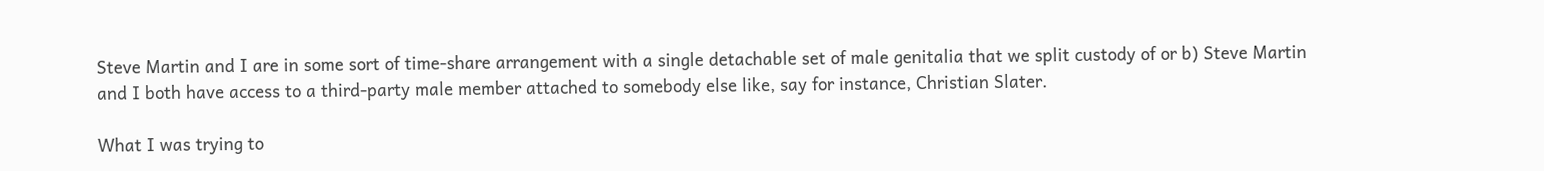Steve Martin and I are in some sort of time-share arrangement with a single detachable set of male genitalia that we split custody of or b) Steve Martin and I both have access to a third-party male member attached to somebody else like, say for instance, Christian Slater.

What I was trying to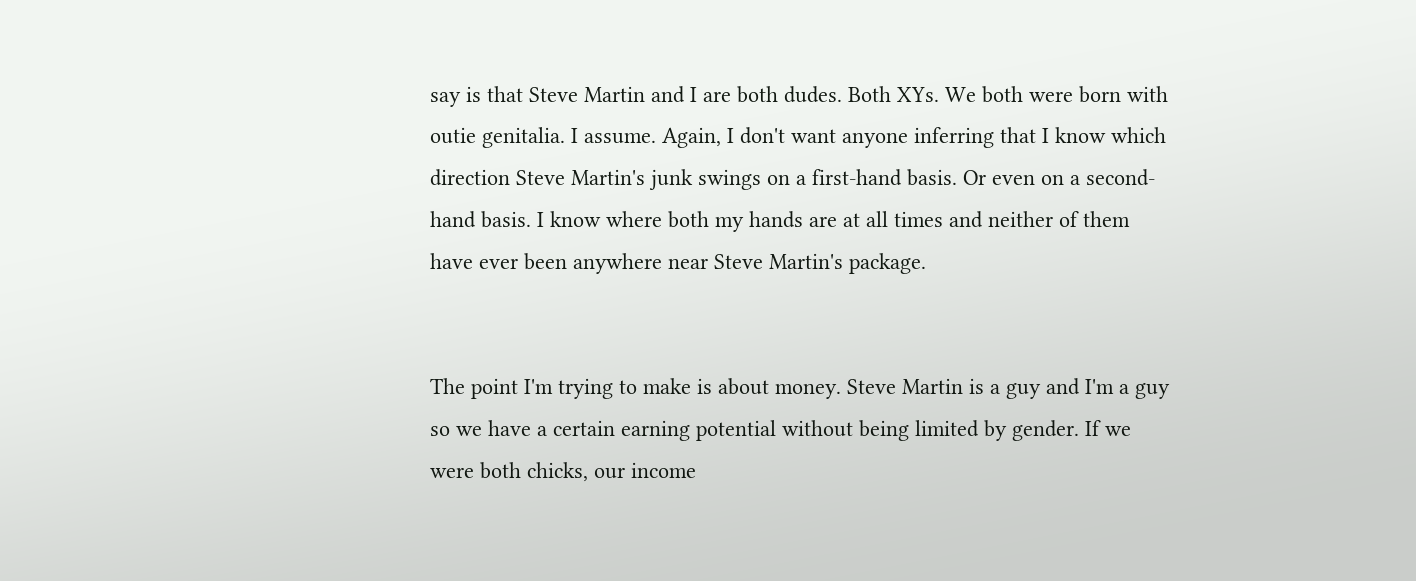say is that Steve Martin and I are both dudes. Both XYs. We both were born with outie genitalia. I assume. Again, I don't want anyone inferring that I know which direction Steve Martin's junk swings on a first-hand basis. Or even on a second-hand basis. I know where both my hands are at all times and neither of them have ever been anywhere near Steve Martin's package.


The point I'm trying to make is about money. Steve Martin is a guy and I'm a guy so we have a certain earning potential without being limited by gender. If we were both chicks, our income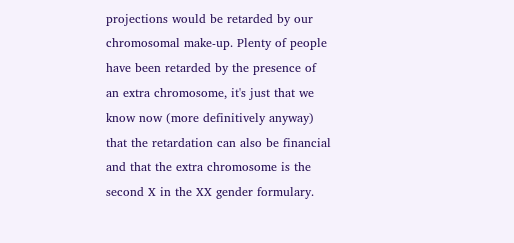projections would be retarded by our chromosomal make-up. Plenty of people have been retarded by the presence of an extra chromosome, it's just that we know now (more definitively anyway) that the retardation can also be financial and that the extra chromosome is the second X in the XX gender formulary.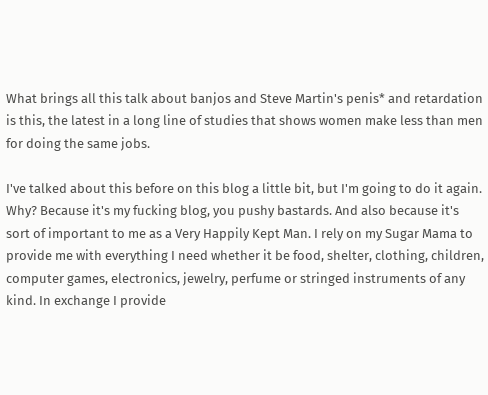What brings all this talk about banjos and Steve Martin's penis* and retardation is this, the latest in a long line of studies that shows women make less than men for doing the same jobs.

I've talked about this before on this blog a little bit, but I'm going to do it again. Why? Because it's my fucking blog, you pushy bastards. And also because it's sort of important to me as a Very Happily Kept Man. I rely on my Sugar Mama to provide me with everything I need whether it be food, shelter, clothing, children, computer games, electronics, jewelry, perfume or stringed instruments of any kind. In exchange I provide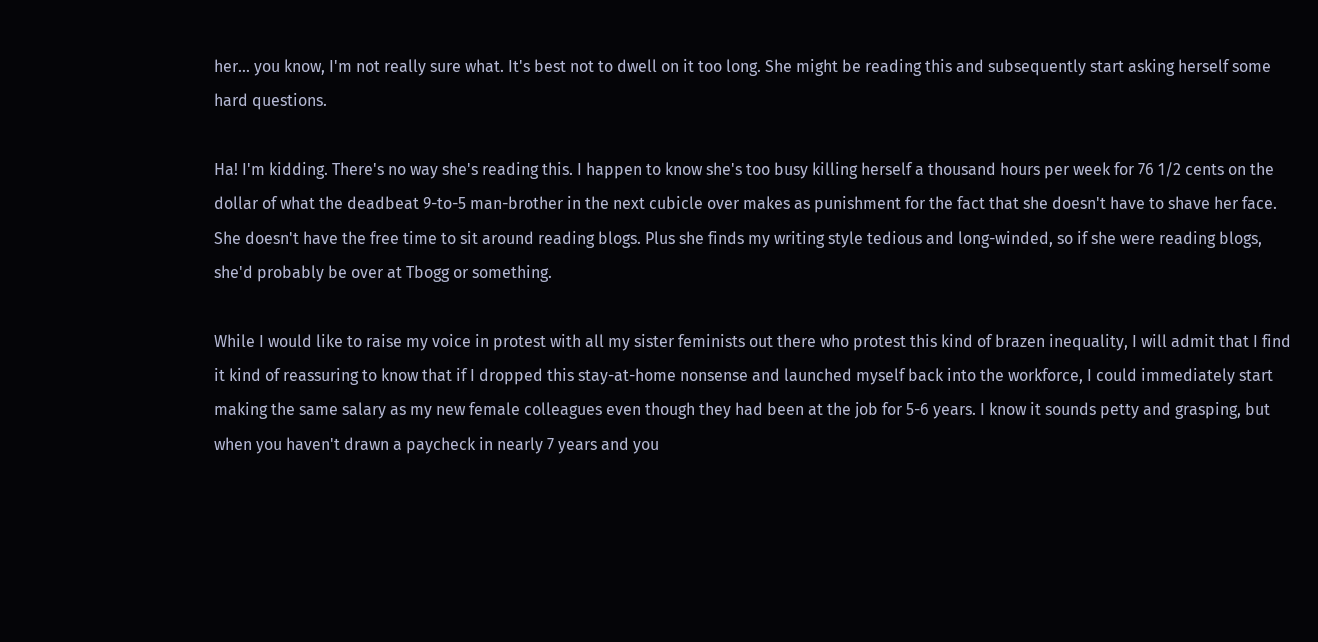her... you know, I'm not really sure what. It's best not to dwell on it too long. She might be reading this and subsequently start asking herself some hard questions.

Ha! I'm kidding. There's no way she's reading this. I happen to know she's too busy killing herself a thousand hours per week for 76 1/2 cents on the dollar of what the deadbeat 9-to-5 man-brother in the next cubicle over makes as punishment for the fact that she doesn't have to shave her face. She doesn't have the free time to sit around reading blogs. Plus she finds my writing style tedious and long-winded, so if she were reading blogs, she'd probably be over at Tbogg or something.

While I would like to raise my voice in protest with all my sister feminists out there who protest this kind of brazen inequality, I will admit that I find it kind of reassuring to know that if I dropped this stay-at-home nonsense and launched myself back into the workforce, I could immediately start making the same salary as my new female colleagues even though they had been at the job for 5-6 years. I know it sounds petty and grasping, but when you haven't drawn a paycheck in nearly 7 years and you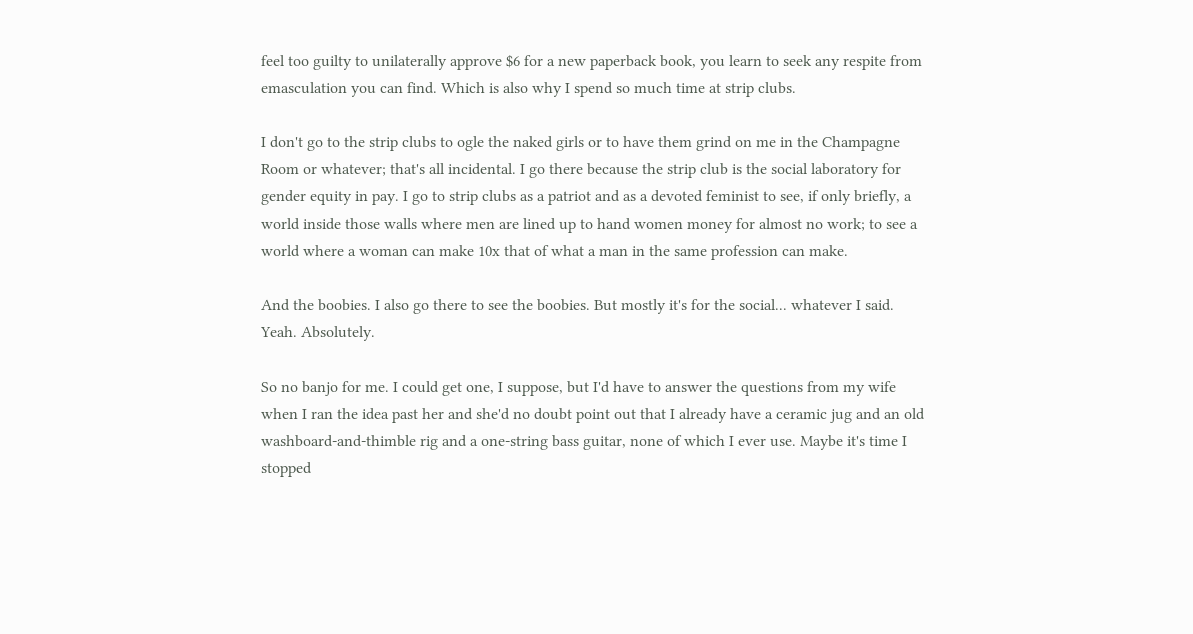feel too guilty to unilaterally approve $6 for a new paperback book, you learn to seek any respite from emasculation you can find. Which is also why I spend so much time at strip clubs.

I don't go to the strip clubs to ogle the naked girls or to have them grind on me in the Champagne Room or whatever; that's all incidental. I go there because the strip club is the social laboratory for gender equity in pay. I go to strip clubs as a patriot and as a devoted feminist to see, if only briefly, a world inside those walls where men are lined up to hand women money for almost no work; to see a world where a woman can make 10x that of what a man in the same profession can make.

And the boobies. I also go there to see the boobies. But mostly it's for the social... whatever I said. Yeah. Absolutely.

So no banjo for me. I could get one, I suppose, but I'd have to answer the questions from my wife when I ran the idea past her and she'd no doubt point out that I already have a ceramic jug and an old washboard-and-thimble rig and a one-string bass guitar, none of which I ever use. Maybe it's time I stopped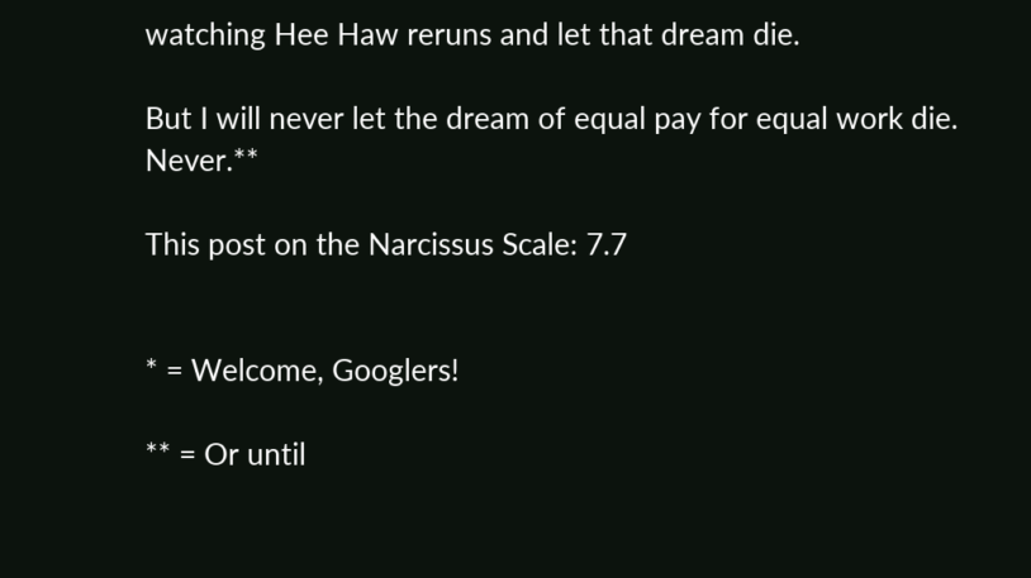watching Hee Haw reruns and let that dream die.

But I will never let the dream of equal pay for equal work die. Never.**

This post on the Narcissus Scale: 7.7


* = Welcome, Googlers!

** = Or until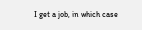I get a job, in which case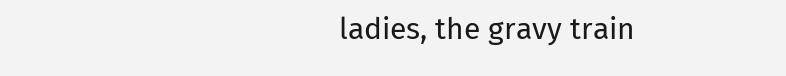ladies, the gravy train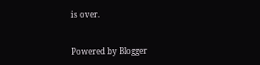is over.


Powered by Blogger